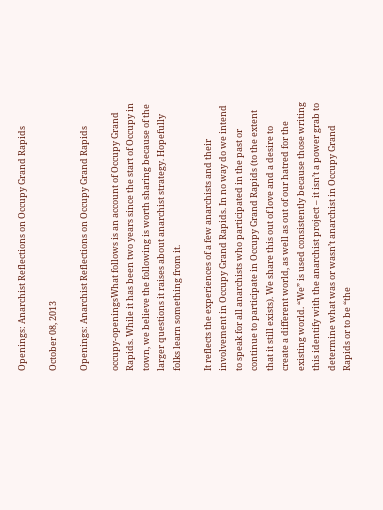Openings: Anarchist Reflections on Occupy Grand Rapids

October 08, 2013

Openings: Anarchist Reflections on Occupy Grand Rapids

occupy-openingsWhat follows is an account of Occupy Grand Rapids. While it has been two years since the start of Occupy in town, we believe the following is worth sharing because of the larger questions it raises about anarchist strategy. Hopefully folks learn something from it.

It reflects the experiences of a few anarchists and their involvement in Occupy Grand Rapids. In no way do we intend to speak for all anarchists who participated in the past or continue to participate in Occupy Grand Rapids (to the extent that it still exists). We share this out of love and a desire to create a different world, as well as out of our hatred for the existing world. “We” is used consistently because those writing this identify with the anarchist project – it isn’t a power grab to determine what was or wasn’t anarchist in Occupy Grand Rapids or to be “the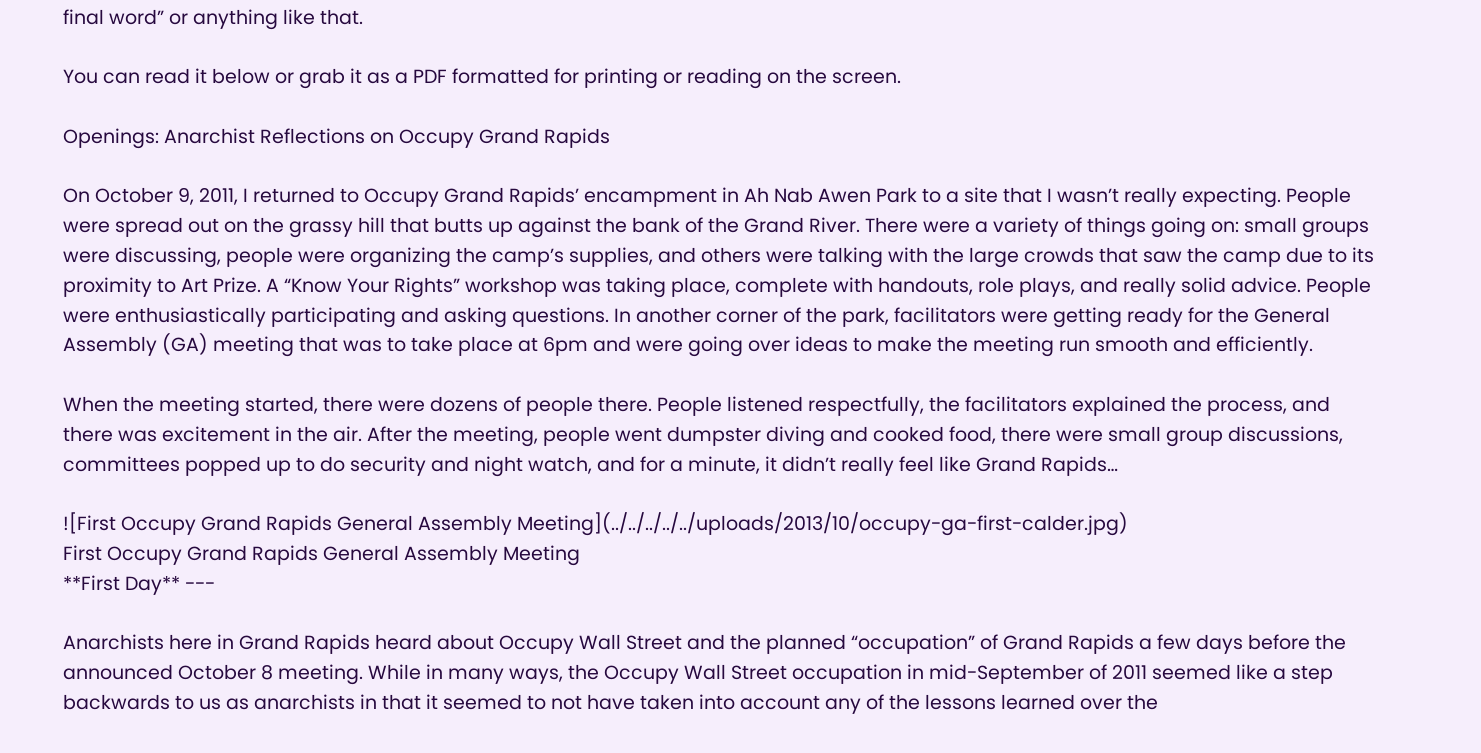final word” or anything like that.

You can read it below or grab it as a PDF formatted for printing or reading on the screen.

Openings: Anarchist Reflections on Occupy Grand Rapids

On October 9, 2011, I returned to Occupy Grand Rapids’ encampment in Ah Nab Awen Park to a site that I wasn’t really expecting. People were spread out on the grassy hill that butts up against the bank of the Grand River. There were a variety of things going on: small groups were discussing, people were organizing the camp’s supplies, and others were talking with the large crowds that saw the camp due to its proximity to Art Prize. A “Know Your Rights” workshop was taking place, complete with handouts, role plays, and really solid advice. People were enthusiastically participating and asking questions. In another corner of the park, facilitators were getting ready for the General Assembly (GA) meeting that was to take place at 6pm and were going over ideas to make the meeting run smooth and efficiently.

When the meeting started, there were dozens of people there. People listened respectfully, the facilitators explained the process, and there was excitement in the air. After the meeting, people went dumpster diving and cooked food, there were small group discussions, committees popped up to do security and night watch, and for a minute, it didn’t really feel like Grand Rapids…

![First Occupy Grand Rapids General Assembly Meeting](../../../../../uploads/2013/10/occupy-ga-first-calder.jpg)
First Occupy Grand Rapids General Assembly Meeting
**First Day** ---

Anarchists here in Grand Rapids heard about Occupy Wall Street and the planned “occupation” of Grand Rapids a few days before the announced October 8 meeting. While in many ways, the Occupy Wall Street occupation in mid-September of 2011 seemed like a step backwards to us as anarchists in that it seemed to not have taken into account any of the lessons learned over the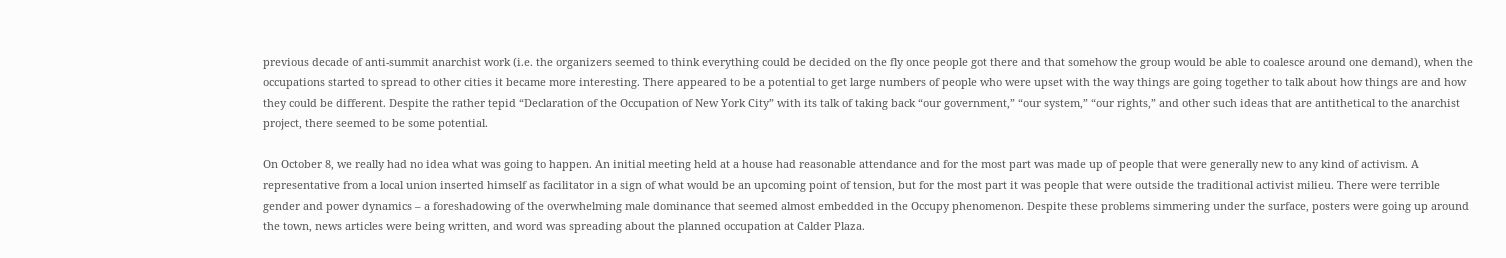previous decade of anti-summit anarchist work (i.e. the organizers seemed to think everything could be decided on the fly once people got there and that somehow the group would be able to coalesce around one demand), when the occupations started to spread to other cities it became more interesting. There appeared to be a potential to get large numbers of people who were upset with the way things are going together to talk about how things are and how they could be different. Despite the rather tepid “Declaration of the Occupation of New York City” with its talk of taking back “our government,” “our system,” “our rights,” and other such ideas that are antithetical to the anarchist project, there seemed to be some potential.

On October 8, we really had no idea what was going to happen. An initial meeting held at a house had reasonable attendance and for the most part was made up of people that were generally new to any kind of activism. A representative from a local union inserted himself as facilitator in a sign of what would be an upcoming point of tension, but for the most part it was people that were outside the traditional activist milieu. There were terrible gender and power dynamics – a foreshadowing of the overwhelming male dominance that seemed almost embedded in the Occupy phenomenon. Despite these problems simmering under the surface, posters were going up around the town, news articles were being written, and word was spreading about the planned occupation at Calder Plaza.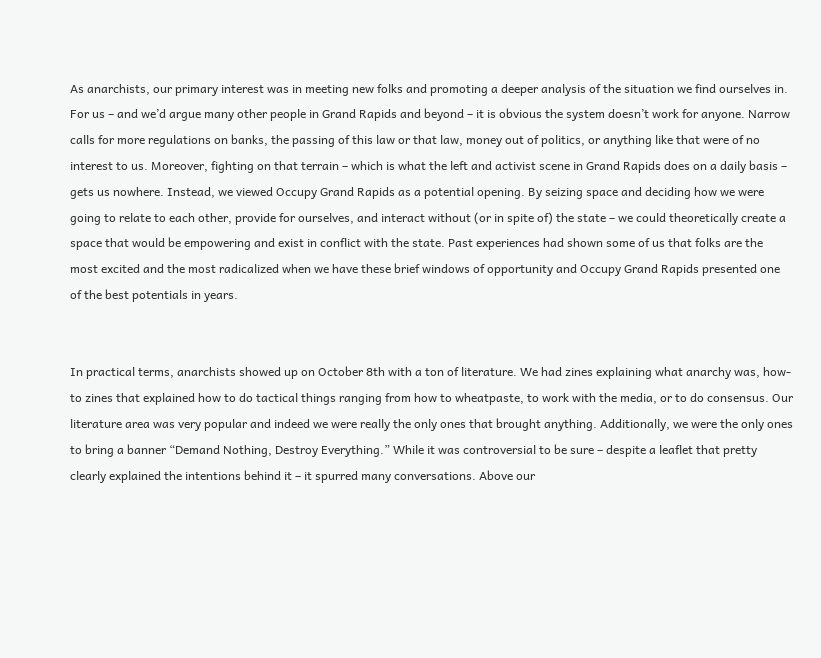As anarchists, our primary interest was in meeting new folks and promoting a deeper analysis of the situation we find ourselves in. For us – and we’d argue many other people in Grand Rapids and beyond – it is obvious the system doesn’t work for anyone. Narrow calls for more regulations on banks, the passing of this law or that law, money out of politics, or anything like that were of no interest to us. Moreover, fighting on that terrain – which is what the left and activist scene in Grand Rapids does on a daily basis – gets us nowhere. Instead, we viewed Occupy Grand Rapids as a potential opening. By seizing space and deciding how we were going to relate to each other, provide for ourselves, and interact without (or in spite of) the state – we could theoretically create a space that would be empowering and exist in conflict with the state. Past experiences had shown some of us that folks are the most excited and the most radicalized when we have these brief windows of opportunity and Occupy Grand Rapids presented one of the best potentials in years.


In practical terms, anarchists showed up on October 8th with a ton of literature. We had zines explaining what anarchy was, how-to zines that explained how to do tactical things ranging from how to wheatpaste, to work with the media, or to do consensus. Our literature area was very popular and indeed we were really the only ones that brought anything. Additionally, we were the only ones to bring a banner “Demand Nothing, Destroy Everything.” While it was controversial to be sure – despite a leaflet that pretty clearly explained the intentions behind it – it spurred many conversations. Above our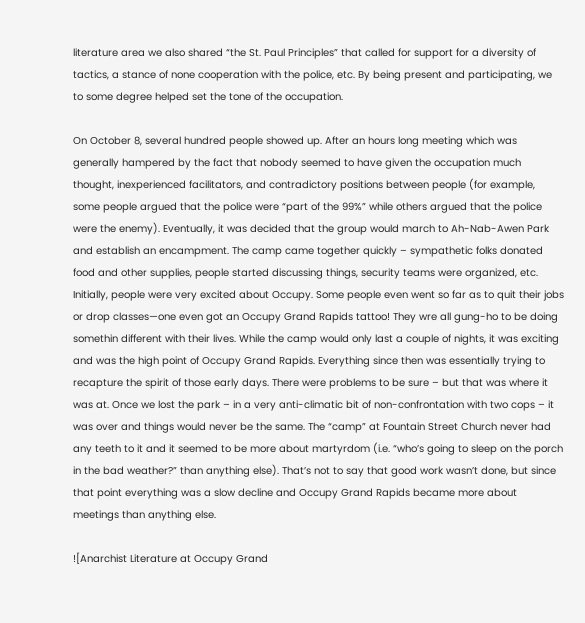literature area we also shared “the St. Paul Principles” that called for support for a diversity of tactics, a stance of none cooperation with the police, etc. By being present and participating, we to some degree helped set the tone of the occupation.

On October 8, several hundred people showed up. After an hours long meeting which was generally hampered by the fact that nobody seemed to have given the occupation much thought, inexperienced facilitators, and contradictory positions between people (for example, some people argued that the police were “part of the 99%” while others argued that the police were the enemy). Eventually, it was decided that the group would march to Ah-Nab-Awen Park and establish an encampment. The camp came together quickly – sympathetic folks donated food and other supplies, people started discussing things, security teams were organized, etc. Initially, people were very excited about Occupy. Some people even went so far as to quit their jobs or drop classes—one even got an Occupy Grand Rapids tattoo! They wre all gung-ho to be doing somethin different with their lives. While the camp would only last a couple of nights, it was exciting and was the high point of Occupy Grand Rapids. Everything since then was essentially trying to recapture the spirit of those early days. There were problems to be sure – but that was where it was at. Once we lost the park – in a very anti-climatic bit of non-confrontation with two cops – it was over and things would never be the same. The “camp” at Fountain Street Church never had any teeth to it and it seemed to be more about martyrdom (i.e. “who’s going to sleep on the porch in the bad weather?” than anything else). That’s not to say that good work wasn’t done, but since that point everything was a slow decline and Occupy Grand Rapids became more about meetings than anything else.

![Anarchist Literature at Occupy Grand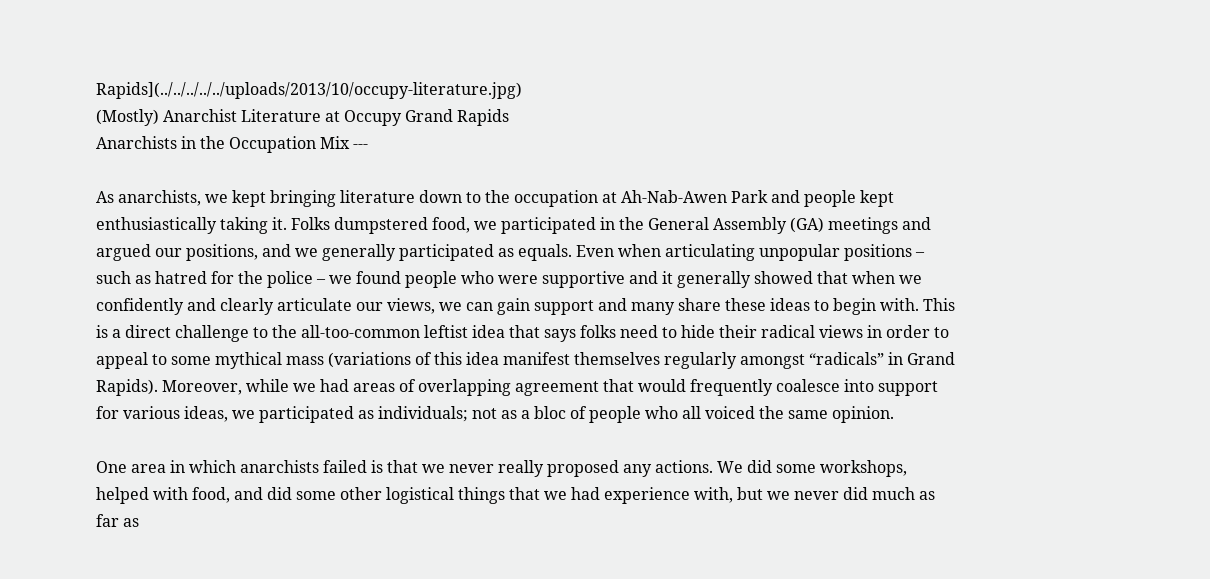Rapids](../../../../../uploads/2013/10/occupy-literature.jpg)
(Mostly) Anarchist Literature at Occupy Grand Rapids
Anarchists in the Occupation Mix ---

As anarchists, we kept bringing literature down to the occupation at Ah-Nab-Awen Park and people kept enthusiastically taking it. Folks dumpstered food, we participated in the General Assembly (GA) meetings and argued our positions, and we generally participated as equals. Even when articulating unpopular positions – such as hatred for the police – we found people who were supportive and it generally showed that when we confidently and clearly articulate our views, we can gain support and many share these ideas to begin with. This is a direct challenge to the all-too-common leftist idea that says folks need to hide their radical views in order to appeal to some mythical mass (variations of this idea manifest themselves regularly amongst “radicals” in Grand Rapids). Moreover, while we had areas of overlapping agreement that would frequently coalesce into support for various ideas, we participated as individuals; not as a bloc of people who all voiced the same opinion.

One area in which anarchists failed is that we never really proposed any actions. We did some workshops, helped with food, and did some other logistical things that we had experience with, but we never did much as far as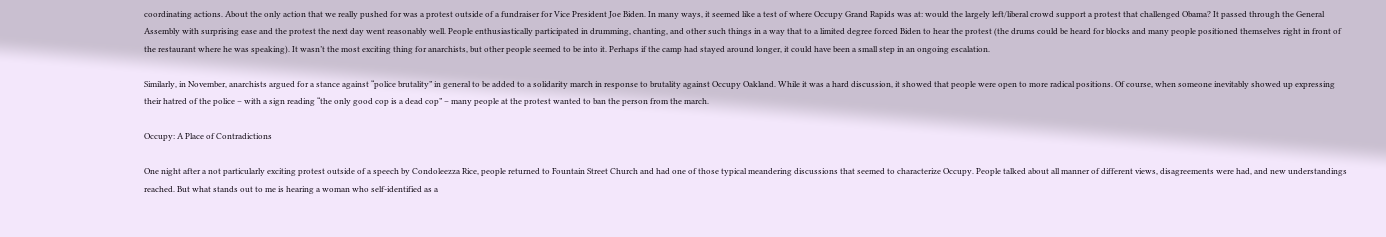coordinating actions. About the only action that we really pushed for was a protest outside of a fundraiser for Vice President Joe Biden. In many ways, it seemed like a test of where Occupy Grand Rapids was at: would the largely left/liberal crowd support a protest that challenged Obama? It passed through the General Assembly with surprising ease and the protest the next day went reasonably well. People enthusiastically participated in drumming, chanting, and other such things in a way that to a limited degree forced Biden to hear the protest (the drums could be heard for blocks and many people positioned themselves right in front of the restaurant where he was speaking). It wasn’t the most exciting thing for anarchists, but other people seemed to be into it. Perhaps if the camp had stayed around longer, it could have been a small step in an ongoing escalation.

Similarly, in November, anarchists argued for a stance against “police brutality” in general to be added to a solidarity march in response to brutality against Occupy Oakland. While it was a hard discussion, it showed that people were open to more radical positions. Of course, when someone inevitably showed up expressing their hatred of the police – with a sign reading “the only good cop is a dead cop” – many people at the protest wanted to ban the person from the march.

Occupy: A Place of Contradictions

One night after a not particularly exciting protest outside of a speech by Condoleezza Rice, people returned to Fountain Street Church and had one of those typical meandering discussions that seemed to characterize Occupy. People talked about all manner of different views, disagreements were had, and new understandings reached. But what stands out to me is hearing a woman who self-identified as a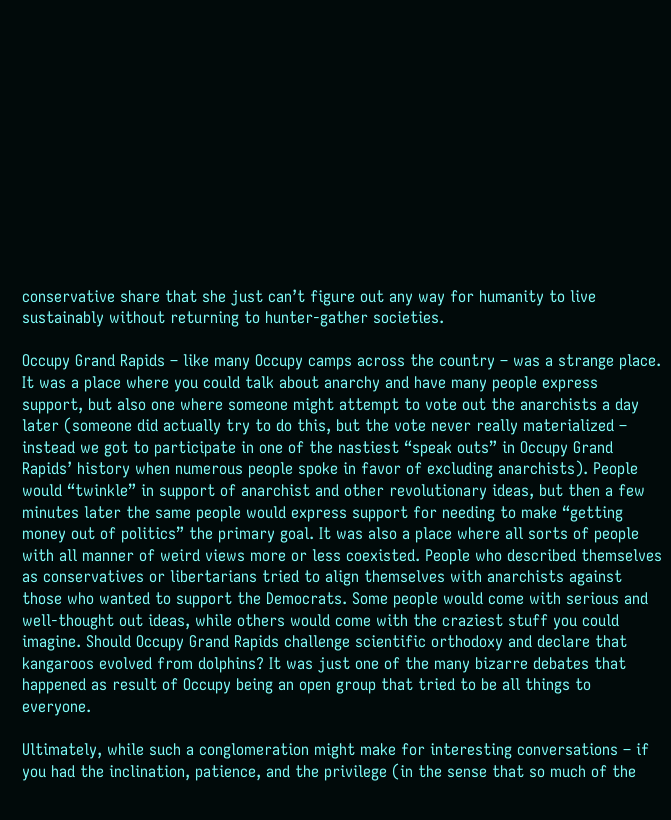conservative share that she just can’t figure out any way for humanity to live sustainably without returning to hunter-gather societies.

Occupy Grand Rapids – like many Occupy camps across the country – was a strange place. It was a place where you could talk about anarchy and have many people express support, but also one where someone might attempt to vote out the anarchists a day later (someone did actually try to do this, but the vote never really materialized – instead we got to participate in one of the nastiest “speak outs” in Occupy Grand Rapids’ history when numerous people spoke in favor of excluding anarchists). People would “twinkle” in support of anarchist and other revolutionary ideas, but then a few minutes later the same people would express support for needing to make “getting money out of politics” the primary goal. It was also a place where all sorts of people with all manner of weird views more or less coexisted. People who described themselves as conservatives or libertarians tried to align themselves with anarchists against those who wanted to support the Democrats. Some people would come with serious and well-thought out ideas, while others would come with the craziest stuff you could imagine. Should Occupy Grand Rapids challenge scientific orthodoxy and declare that kangaroos evolved from dolphins? It was just one of the many bizarre debates that happened as result of Occupy being an open group that tried to be all things to everyone.

Ultimately, while such a conglomeration might make for interesting conversations – if you had the inclination, patience, and the privilege (in the sense that so much of the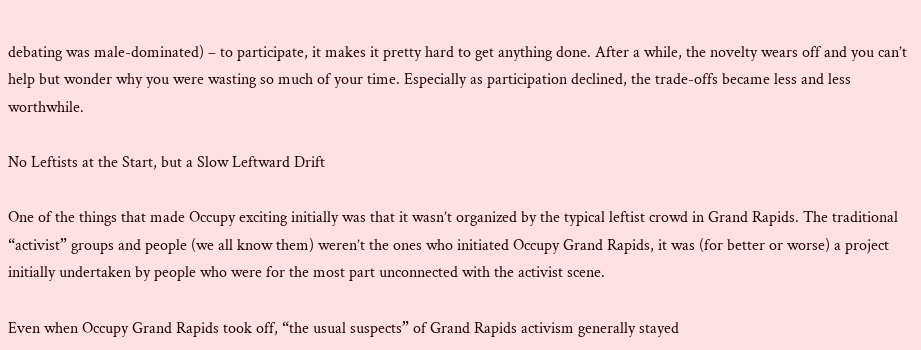debating was male-dominated) – to participate, it makes it pretty hard to get anything done. After a while, the novelty wears off and you can’t help but wonder why you were wasting so much of your time. Especially as participation declined, the trade-offs became less and less worthwhile.

No Leftists at the Start, but a Slow Leftward Drift

One of the things that made Occupy exciting initially was that it wasn’t organized by the typical leftist crowd in Grand Rapids. The traditional “activist” groups and people (we all know them) weren’t the ones who initiated Occupy Grand Rapids, it was (for better or worse) a project initially undertaken by people who were for the most part unconnected with the activist scene.

Even when Occupy Grand Rapids took off, “the usual suspects” of Grand Rapids activism generally stayed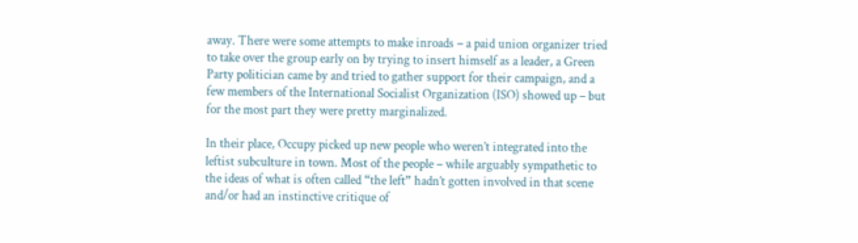away. There were some attempts to make inroads – a paid union organizer tried to take over the group early on by trying to insert himself as a leader, a Green Party politician came by and tried to gather support for their campaign, and a few members of the International Socialist Organization (ISO) showed up – but for the most part they were pretty marginalized.

In their place, Occupy picked up new people who weren’t integrated into the leftist subculture in town. Most of the people – while arguably sympathetic to the ideas of what is often called “the left” hadn’t gotten involved in that scene and/or had an instinctive critique of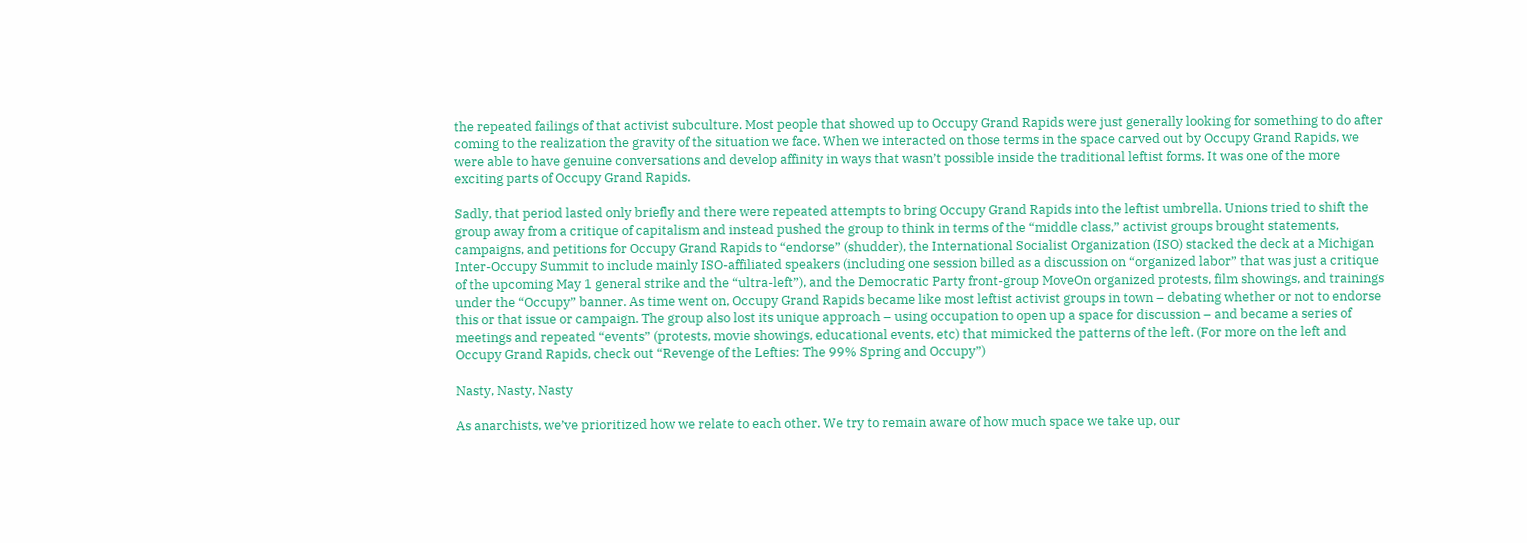the repeated failings of that activist subculture. Most people that showed up to Occupy Grand Rapids were just generally looking for something to do after coming to the realization the gravity of the situation we face. When we interacted on those terms in the space carved out by Occupy Grand Rapids, we were able to have genuine conversations and develop affinity in ways that wasn’t possible inside the traditional leftist forms. It was one of the more exciting parts of Occupy Grand Rapids.

Sadly, that period lasted only briefly and there were repeated attempts to bring Occupy Grand Rapids into the leftist umbrella. Unions tried to shift the group away from a critique of capitalism and instead pushed the group to think in terms of the “middle class,” activist groups brought statements, campaigns, and petitions for Occupy Grand Rapids to “endorse” (shudder), the International Socialist Organization (ISO) stacked the deck at a Michigan Inter-Occupy Summit to include mainly ISO-affiliated speakers (including one session billed as a discussion on “organized labor” that was just a critique of the upcoming May 1 general strike and the “ultra-left”), and the Democratic Party front-group MoveOn organized protests, film showings, and trainings under the “Occupy” banner. As time went on, Occupy Grand Rapids became like most leftist activist groups in town – debating whether or not to endorse this or that issue or campaign. The group also lost its unique approach – using occupation to open up a space for discussion – and became a series of meetings and repeated “events” (protests, movie showings, educational events, etc) that mimicked the patterns of the left. (For more on the left and Occupy Grand Rapids, check out “Revenge of the Lefties: The 99% Spring and Occupy”)

Nasty, Nasty, Nasty

As anarchists, we’ve prioritized how we relate to each other. We try to remain aware of how much space we take up, our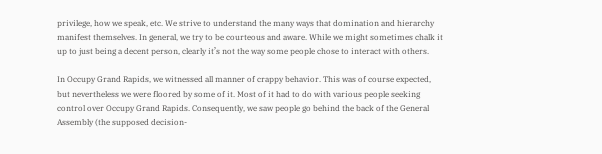privilege, how we speak, etc. We strive to understand the many ways that domination and hierarchy manifest themselves. In general, we try to be courteous and aware. While we might sometimes chalk it up to just being a decent person, clearly it’s not the way some people chose to interact with others.

In Occupy Grand Rapids, we witnessed all manner of crappy behavior. This was of course expected, but nevertheless we were floored by some of it. Most of it had to do with various people seeking control over Occupy Grand Rapids. Consequently, we saw people go behind the back of the General Assembly (the supposed decision-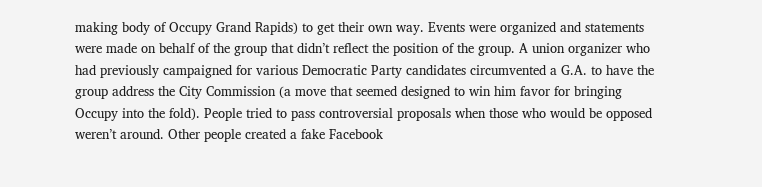making body of Occupy Grand Rapids) to get their own way. Events were organized and statements were made on behalf of the group that didn’t reflect the position of the group. A union organizer who had previously campaigned for various Democratic Party candidates circumvented a G.A. to have the group address the City Commission (a move that seemed designed to win him favor for bringing Occupy into the fold). People tried to pass controversial proposals when those who would be opposed weren’t around. Other people created a fake Facebook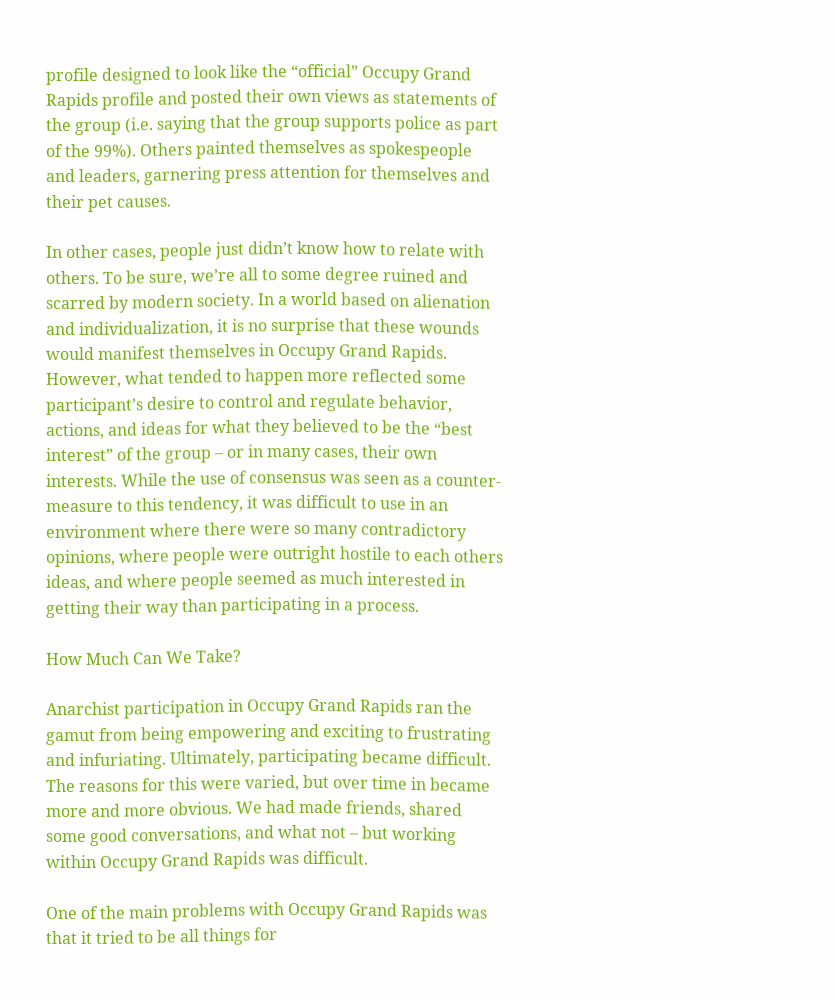profile designed to look like the “official” Occupy Grand Rapids profile and posted their own views as statements of the group (i.e. saying that the group supports police as part of the 99%). Others painted themselves as spokespeople and leaders, garnering press attention for themselves and their pet causes.

In other cases, people just didn’t know how to relate with others. To be sure, we’re all to some degree ruined and scarred by modern society. In a world based on alienation and individualization, it is no surprise that these wounds would manifest themselves in Occupy Grand Rapids. However, what tended to happen more reflected some participant’s desire to control and regulate behavior, actions, and ideas for what they believed to be the “best interest” of the group – or in many cases, their own interests. While the use of consensus was seen as a counter-measure to this tendency, it was difficult to use in an environment where there were so many contradictory opinions, where people were outright hostile to each others ideas, and where people seemed as much interested in getting their way than participating in a process.

How Much Can We Take?

Anarchist participation in Occupy Grand Rapids ran the gamut from being empowering and exciting to frustrating and infuriating. Ultimately, participating became difficult. The reasons for this were varied, but over time in became more and more obvious. We had made friends, shared some good conversations, and what not – but working within Occupy Grand Rapids was difficult.

One of the main problems with Occupy Grand Rapids was that it tried to be all things for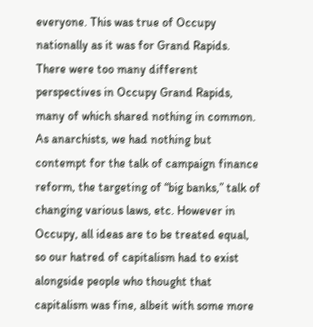everyone. This was true of Occupy nationally as it was for Grand Rapids. There were too many different perspectives in Occupy Grand Rapids, many of which shared nothing in common. As anarchists, we had nothing but contempt for the talk of campaign finance reform, the targeting of “big banks,” talk of changing various laws, etc. However in Occupy, all ideas are to be treated equal, so our hatred of capitalism had to exist alongside people who thought that capitalism was fine, albeit with some more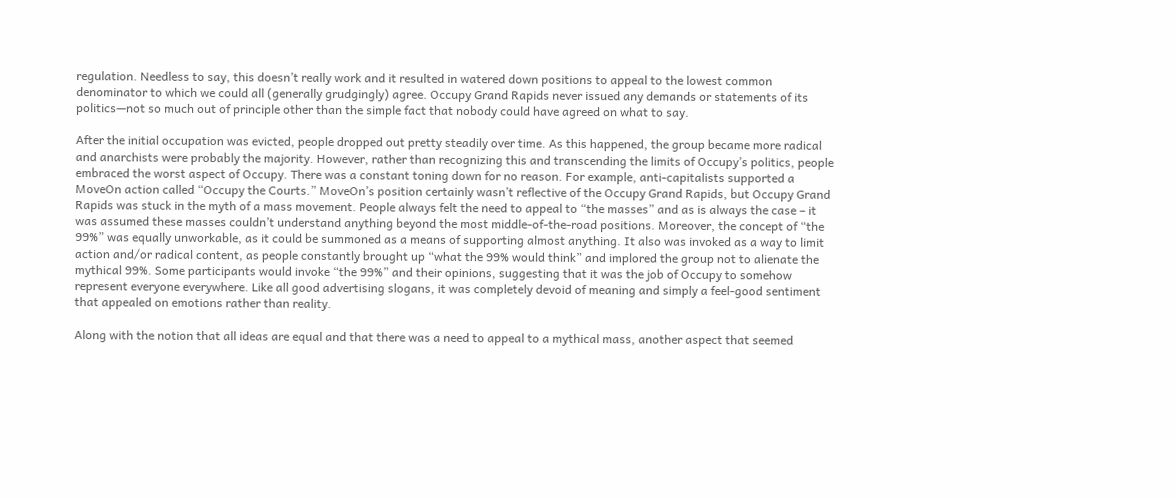regulation. Needless to say, this doesn’t really work and it resulted in watered down positions to appeal to the lowest common denominator to which we could all (generally grudgingly) agree. Occupy Grand Rapids never issued any demands or statements of its politics—not so much out of principle other than the simple fact that nobody could have agreed on what to say.

After the initial occupation was evicted, people dropped out pretty steadily over time. As this happened, the group became more radical and anarchists were probably the majority. However, rather than recognizing this and transcending the limits of Occupy’s politics, people embraced the worst aspect of Occupy. There was a constant toning down for no reason. For example, anti-capitalists supported a MoveOn action called “Occupy the Courts.” MoveOn’s position certainly wasn’t reflective of the Occupy Grand Rapids, but Occupy Grand Rapids was stuck in the myth of a mass movement. People always felt the need to appeal to “the masses” and as is always the case – it was assumed these masses couldn’t understand anything beyond the most middle-of-the-road positions. Moreover, the concept of “the 99%” was equally unworkable, as it could be summoned as a means of supporting almost anything. It also was invoked as a way to limit action and/or radical content, as people constantly brought up “what the 99% would think” and implored the group not to alienate the mythical 99%. Some participants would invoke “the 99%” and their opinions, suggesting that it was the job of Occupy to somehow represent everyone everywhere. Like all good advertising slogans, it was completely devoid of meaning and simply a feel-good sentiment that appealed on emotions rather than reality.

Along with the notion that all ideas are equal and that there was a need to appeal to a mythical mass, another aspect that seemed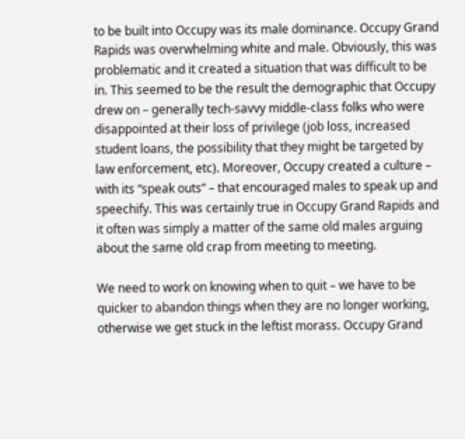to be built into Occupy was its male dominance. Occupy Grand Rapids was overwhelming white and male. Obviously, this was problematic and it created a situation that was difficult to be in. This seemed to be the result the demographic that Occupy drew on – generally tech-savvy middle-class folks who were disappointed at their loss of privilege (job loss, increased student loans, the possibility that they might be targeted by law enforcement, etc). Moreover, Occupy created a culture – with its “speak outs” – that encouraged males to speak up and speechify. This was certainly true in Occupy Grand Rapids and it often was simply a matter of the same old males arguing about the same old crap from meeting to meeting.

We need to work on knowing when to quit – we have to be quicker to abandon things when they are no longer working, otherwise we get stuck in the leftist morass. Occupy Grand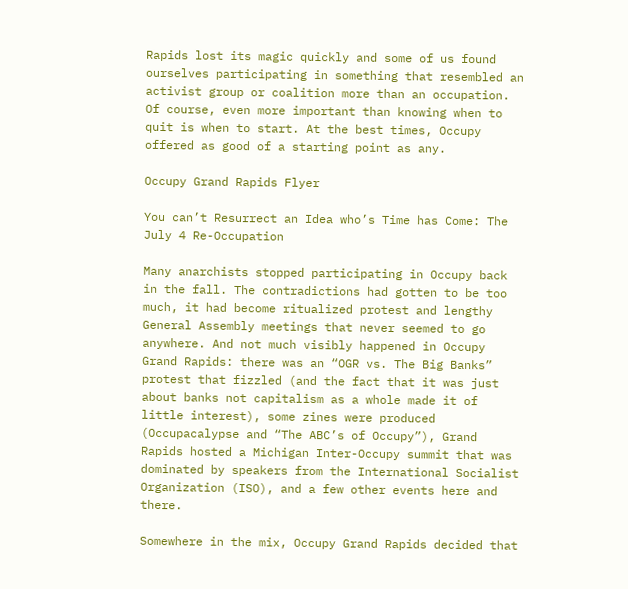Rapids lost its magic quickly and some of us found ourselves participating in something that resembled an activist group or coalition more than an occupation. Of course, even more important than knowing when to quit is when to start. At the best times, Occupy offered as good of a starting point as any.

Occupy Grand Rapids Flyer

You can’t Resurrect an Idea who’s Time has Come: The July 4 Re-Occupation

Many anarchists stopped participating in Occupy back in the fall. The contradictions had gotten to be too much, it had become ritualized protest and lengthy General Assembly meetings that never seemed to go anywhere. And not much visibly happened in Occupy Grand Rapids: there was an “OGR vs. The Big Banks” protest that fizzled (and the fact that it was just about banks not capitalism as a whole made it of little interest), some zines were produced (Occupacalypse and “The ABC’s of Occupy”), Grand Rapids hosted a Michigan Inter-Occupy summit that was dominated by speakers from the International Socialist Organization (ISO), and a few other events here and there.

Somewhere in the mix, Occupy Grand Rapids decided that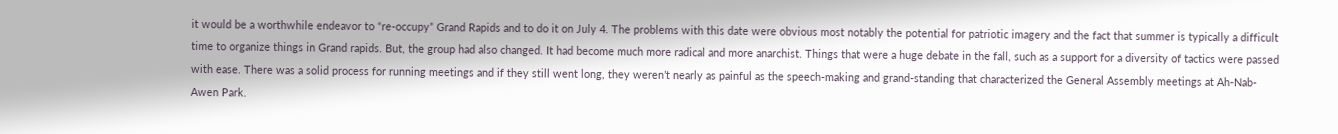it would be a worthwhile endeavor to “re-occupy” Grand Rapids and to do it on July 4. The problems with this date were obvious most notably the potential for patriotic imagery and the fact that summer is typically a difficult time to organize things in Grand rapids. But, the group had also changed. It had become much more radical and more anarchist. Things that were a huge debate in the fall, such as a support for a diversity of tactics were passed with ease. There was a solid process for running meetings and if they still went long, they weren’t nearly as painful as the speech-making and grand-standing that characterized the General Assembly meetings at Ah-Nab-Awen Park.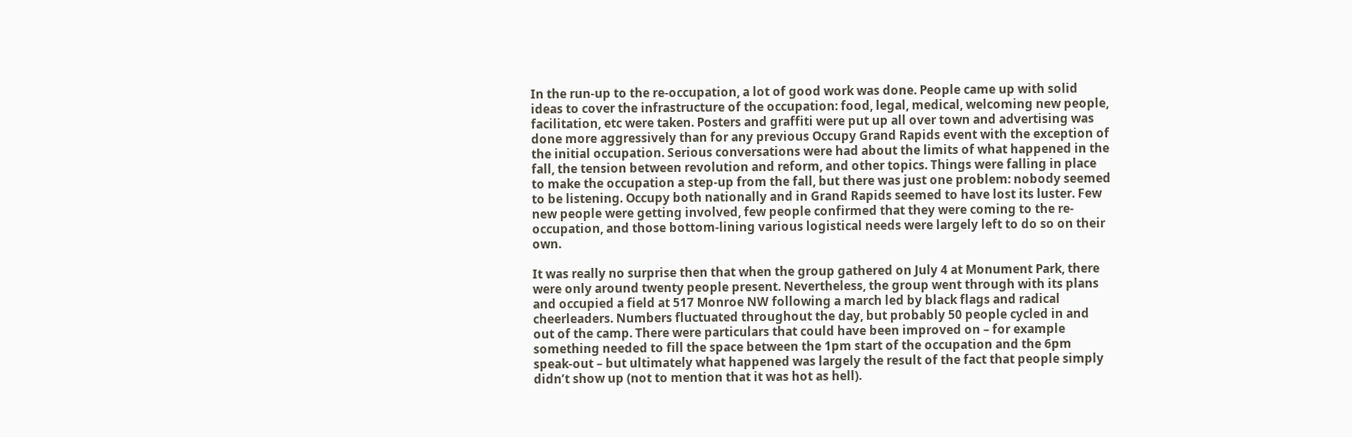In the run-up to the re-occupation, a lot of good work was done. People came up with solid ideas to cover the infrastructure of the occupation: food, legal, medical, welcoming new people, facilitation, etc were taken. Posters and graffiti were put up all over town and advertising was done more aggressively than for any previous Occupy Grand Rapids event with the exception of the initial occupation. Serious conversations were had about the limits of what happened in the fall, the tension between revolution and reform, and other topics. Things were falling in place to make the occupation a step-up from the fall, but there was just one problem: nobody seemed to be listening. Occupy both nationally and in Grand Rapids seemed to have lost its luster. Few new people were getting involved, few people confirmed that they were coming to the re-occupation, and those bottom-lining various logistical needs were largely left to do so on their own.

It was really no surprise then that when the group gathered on July 4 at Monument Park, there were only around twenty people present. Nevertheless, the group went through with its plans and occupied a field at 517 Monroe NW following a march led by black flags and radical cheerleaders. Numbers fluctuated throughout the day, but probably 50 people cycled in and out of the camp. There were particulars that could have been improved on – for example something needed to fill the space between the 1pm start of the occupation and the 6pm speak-out – but ultimately what happened was largely the result of the fact that people simply didn’t show up (not to mention that it was hot as hell).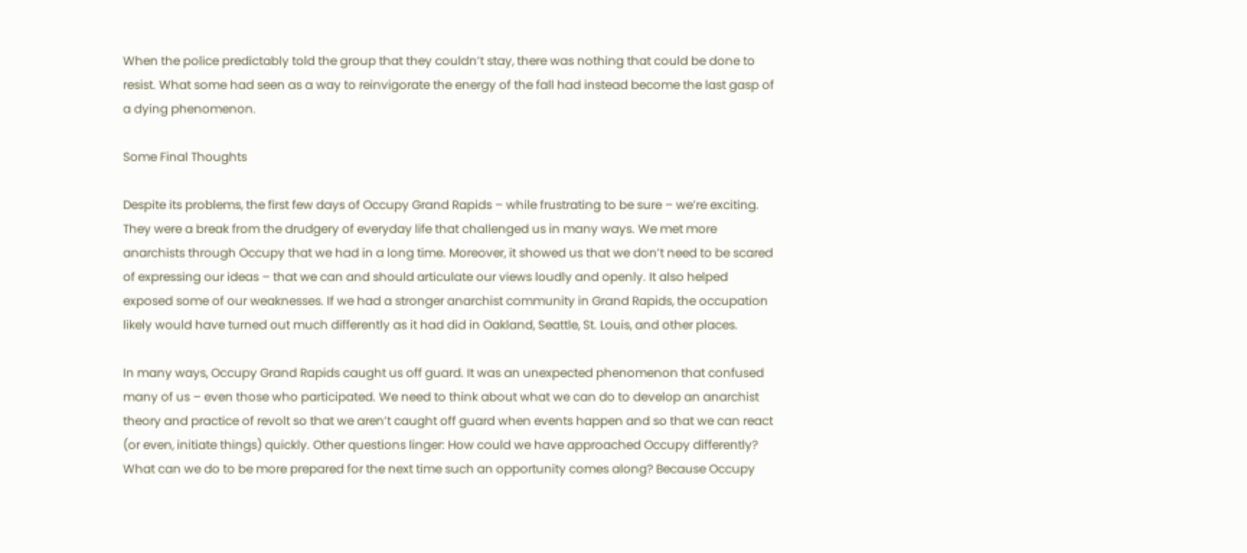When the police predictably told the group that they couldn’t stay, there was nothing that could be done to resist. What some had seen as a way to reinvigorate the energy of the fall had instead become the last gasp of a dying phenomenon.

Some Final Thoughts

Despite its problems, the first few days of Occupy Grand Rapids – while frustrating to be sure – we’re exciting. They were a break from the drudgery of everyday life that challenged us in many ways. We met more anarchists through Occupy that we had in a long time. Moreover, it showed us that we don’t need to be scared of expressing our ideas – that we can and should articulate our views loudly and openly. It also helped exposed some of our weaknesses. If we had a stronger anarchist community in Grand Rapids, the occupation likely would have turned out much differently as it had did in Oakland, Seattle, St. Louis, and other places.

In many ways, Occupy Grand Rapids caught us off guard. It was an unexpected phenomenon that confused many of us – even those who participated. We need to think about what we can do to develop an anarchist theory and practice of revolt so that we aren’t caught off guard when events happen and so that we can react (or even, initiate things) quickly. Other questions linger: How could we have approached Occupy differently? What can we do to be more prepared for the next time such an opportunity comes along? Because Occupy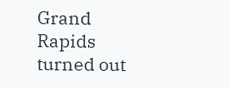Grand Rapids turned out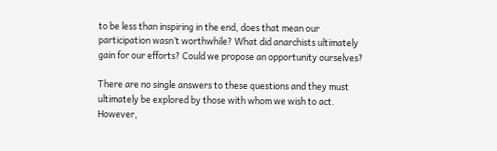to be less than inspiring in the end, does that mean our participation wasn’t worthwhile? What did anarchists ultimately gain for our efforts? Could we propose an opportunity ourselves?

There are no single answers to these questions and they must ultimately be explored by those with whom we wish to act. However,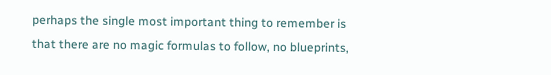perhaps the single most important thing to remember is that there are no magic formulas to follow, no blueprints,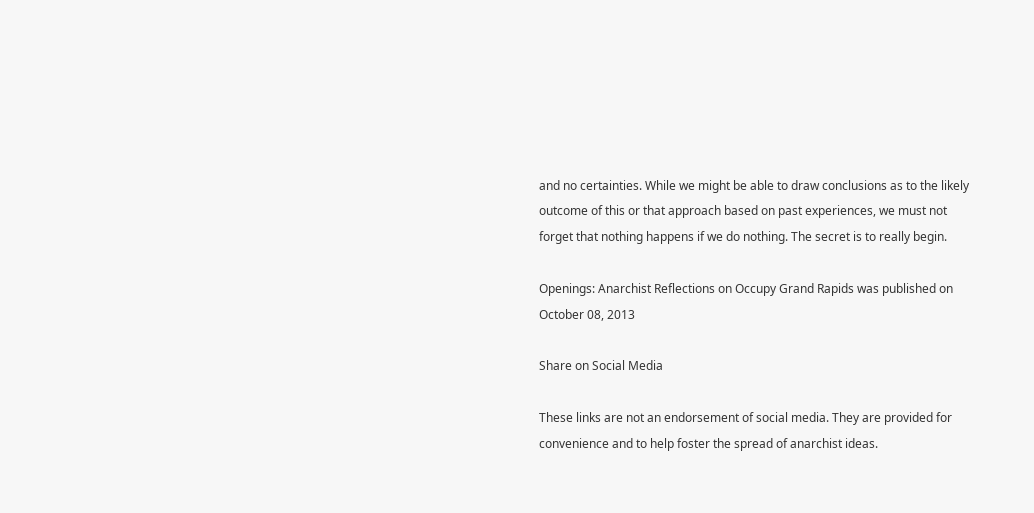and no certainties. While we might be able to draw conclusions as to the likely outcome of this or that approach based on past experiences, we must not forget that nothing happens if we do nothing. The secret is to really begin.

Openings: Anarchist Reflections on Occupy Grand Rapids was published on October 08, 2013

Share on Social Media

These links are not an endorsement of social media. They are provided for convenience and to help foster the spread of anarchist ideas.